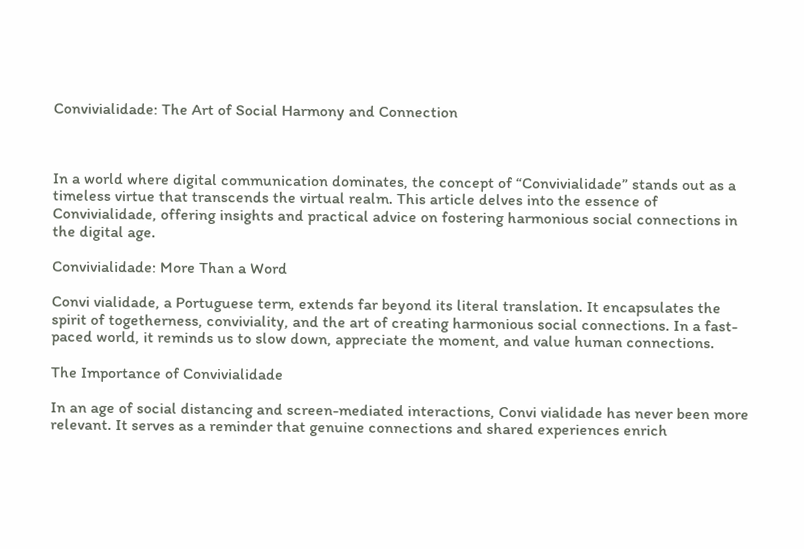Convivialidade: The Art of Social Harmony and Connection



In a world where digital communication dominates, the concept of “Convivialidade” stands out as a timeless virtue that transcends the virtual realm. This article delves into the essence of Convivialidade, offering insights and practical advice on fostering harmonious social connections in the digital age.

Convivialidade: More Than a Word

Convi vialidade, a Portuguese term, extends far beyond its literal translation. It encapsulates the spirit of togetherness, conviviality, and the art of creating harmonious social connections. In a fast-paced world, it reminds us to slow down, appreciate the moment, and value human connections.

The Importance of Convivialidade

In an age of social distancing and screen-mediated interactions, Convi vialidade has never been more relevant. It serves as a reminder that genuine connections and shared experiences enrich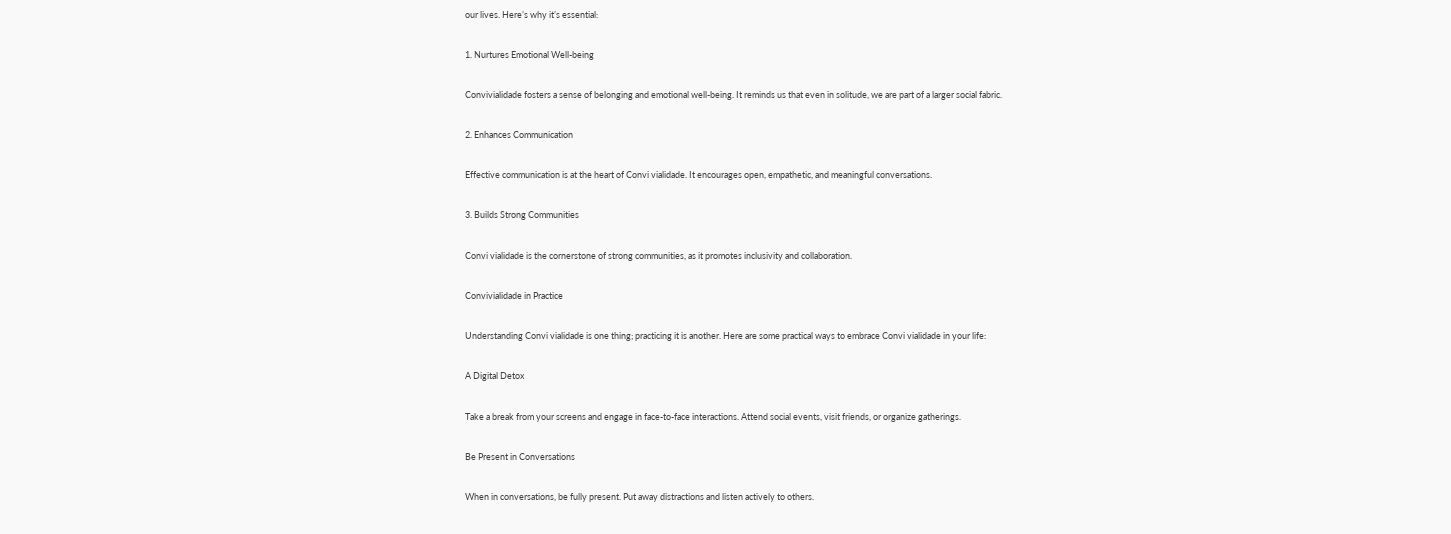our lives. Here’s why it’s essential:

1. Nurtures Emotional Well-being

Convivialidade fosters a sense of belonging and emotional well-being. It reminds us that even in solitude, we are part of a larger social fabric.

2. Enhances Communication

Effective communication is at the heart of Convi vialidade. It encourages open, empathetic, and meaningful conversations.

3. Builds Strong Communities

Convi vialidade is the cornerstone of strong communities, as it promotes inclusivity and collaboration.

Convivialidade in Practice

Understanding Convi vialidade is one thing; practicing it is another. Here are some practical ways to embrace Convi vialidade in your life:

A Digital Detox

Take a break from your screens and engage in face-to-face interactions. Attend social events, visit friends, or organize gatherings.

Be Present in Conversations

When in conversations, be fully present. Put away distractions and listen actively to others.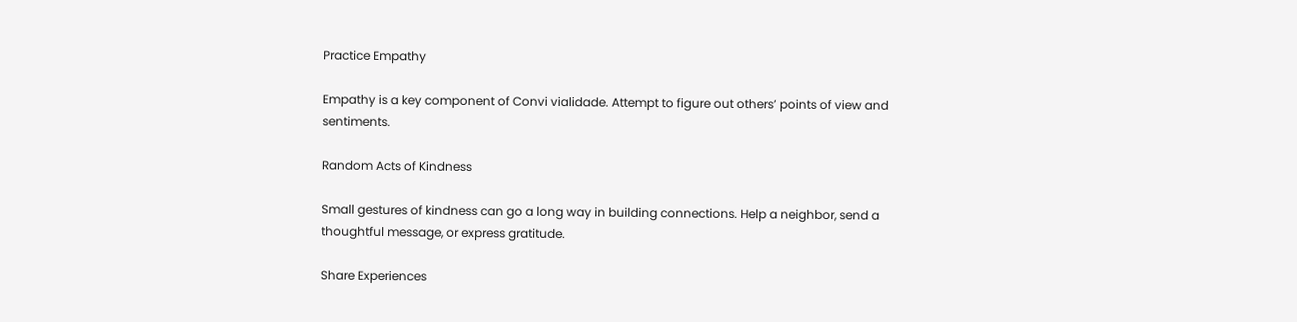Practice Empathy

Empathy is a key component of Convi vialidade. Attempt to figure out others’ points of view and sentiments.

Random Acts of Kindness

Small gestures of kindness can go a long way in building connections. Help a neighbor, send a thoughtful message, or express gratitude.

Share Experiences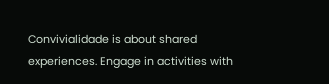Convivialidade is about shared experiences. Engage in activities with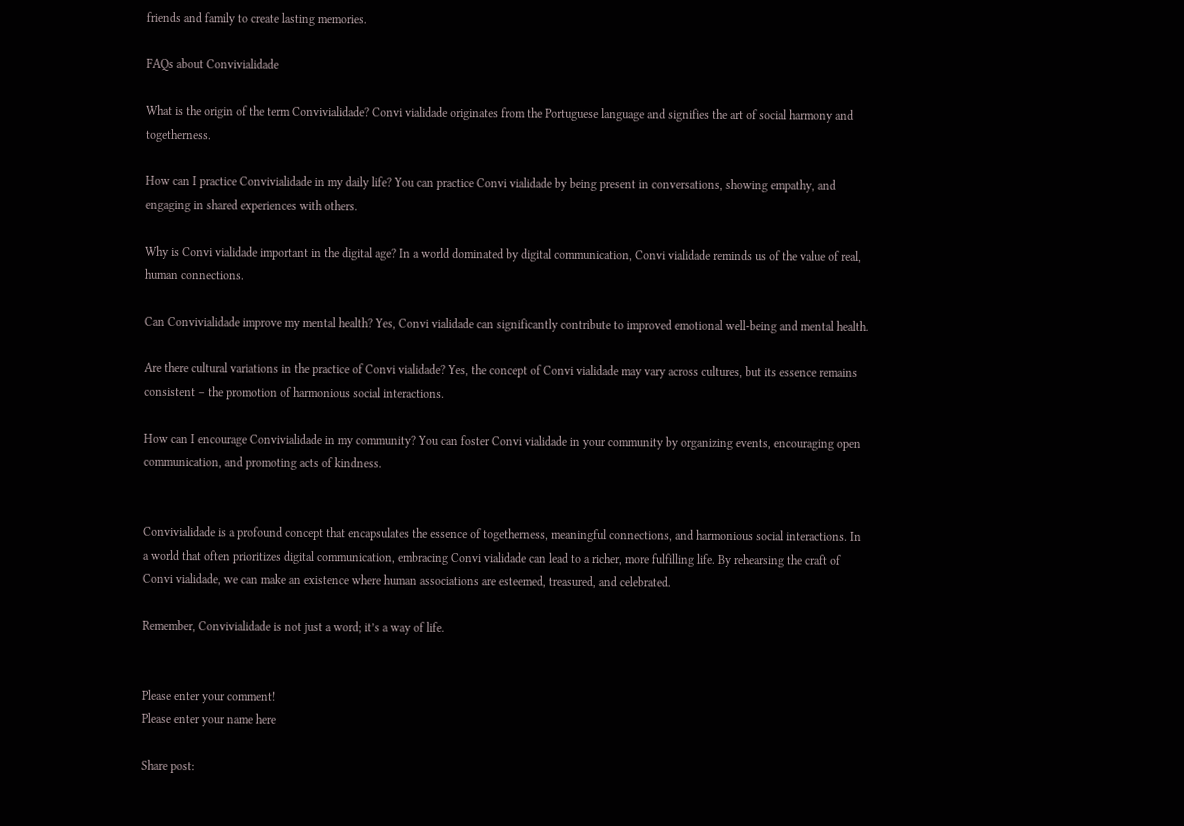friends and family to create lasting memories.

FAQs about Convivialidade

What is the origin of the term Convivialidade? Convi vialidade originates from the Portuguese language and signifies the art of social harmony and togetherness.

How can I practice Convivialidade in my daily life? You can practice Convi vialidade by being present in conversations, showing empathy, and engaging in shared experiences with others.

Why is Convi vialidade important in the digital age? In a world dominated by digital communication, Convi vialidade reminds us of the value of real, human connections.

Can Convivialidade improve my mental health? Yes, Convi vialidade can significantly contribute to improved emotional well-being and mental health.

Are there cultural variations in the practice of Convi vialidade? Yes, the concept of Convi vialidade may vary across cultures, but its essence remains consistent – the promotion of harmonious social interactions.

How can I encourage Convivialidade in my community? You can foster Convi vialidade in your community by organizing events, encouraging open communication, and promoting acts of kindness.


Convivialidade is a profound concept that encapsulates the essence of togetherness, meaningful connections, and harmonious social interactions. In a world that often prioritizes digital communication, embracing Convi vialidade can lead to a richer, more fulfilling life. By rehearsing the craft of Convi vialidade, we can make an existence where human associations are esteemed, treasured, and celebrated.

Remember, Convivialidade is not just a word; it’s a way of life.


Please enter your comment!
Please enter your name here

Share post: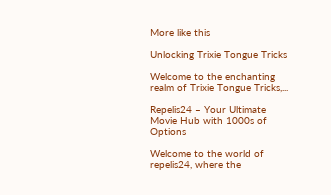More like this

Unlocking Trixie Tongue Tricks

Welcome to the enchanting realm of Trixie Tongue Tricks,...

Repelis24 – Your Ultimate Movie Hub with 1000s of Options

Welcome to the world of repelis24, where the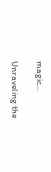magic...

Unraveling the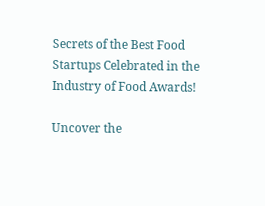Secrets of the Best Food Startups Celebrated in the Industry of Food Awards!

Uncover the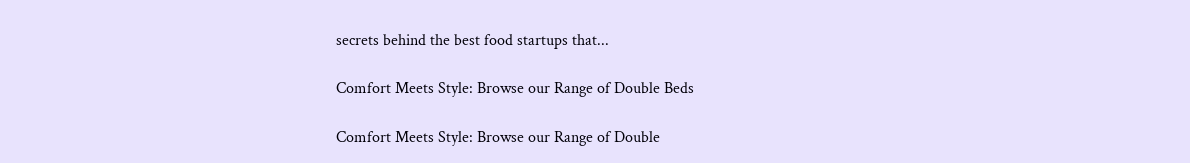secrets behind the best food startups that...

Comfort Meets Style: Browse our Range of Double Beds

Comfort Meets Style: Browse our Range of Double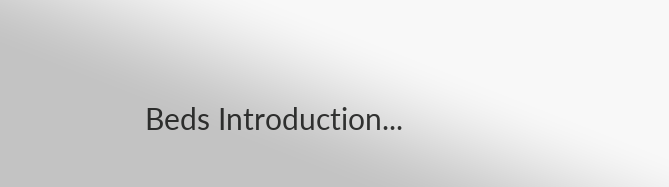Beds Introduction...